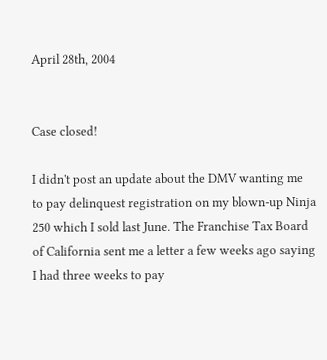April 28th, 2004


Case closed!

I didn't post an update about the DMV wanting me to pay delinquest registration on my blown-up Ninja 250 which I sold last June. The Franchise Tax Board of California sent me a letter a few weeks ago saying I had three weeks to pay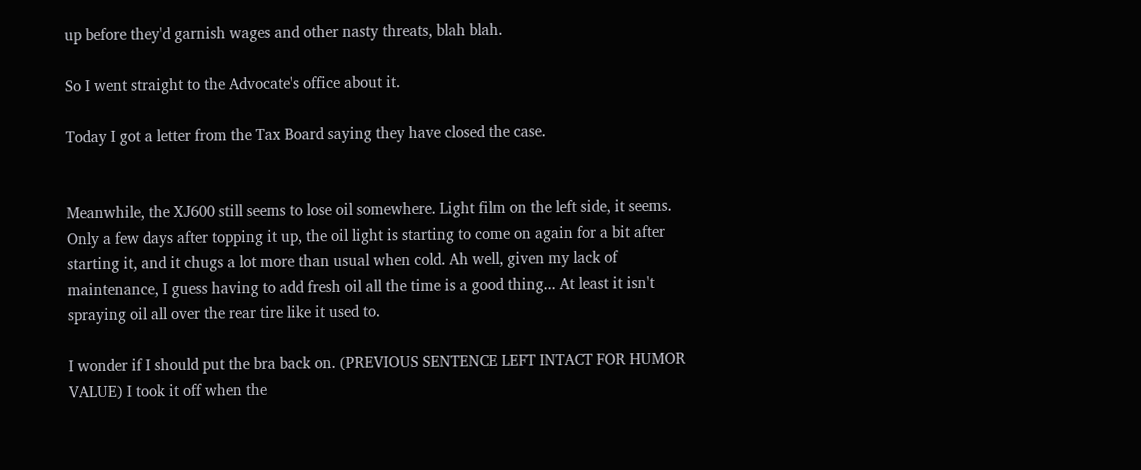up before they'd garnish wages and other nasty threats, blah blah.

So I went straight to the Advocate's office about it.

Today I got a letter from the Tax Board saying they have closed the case.


Meanwhile, the XJ600 still seems to lose oil somewhere. Light film on the left side, it seems. Only a few days after topping it up, the oil light is starting to come on again for a bit after starting it, and it chugs a lot more than usual when cold. Ah well, given my lack of maintenance, I guess having to add fresh oil all the time is a good thing... At least it isn't spraying oil all over the rear tire like it used to.

I wonder if I should put the bra back on. (PREVIOUS SENTENCE LEFT INTACT FOR HUMOR VALUE) I took it off when the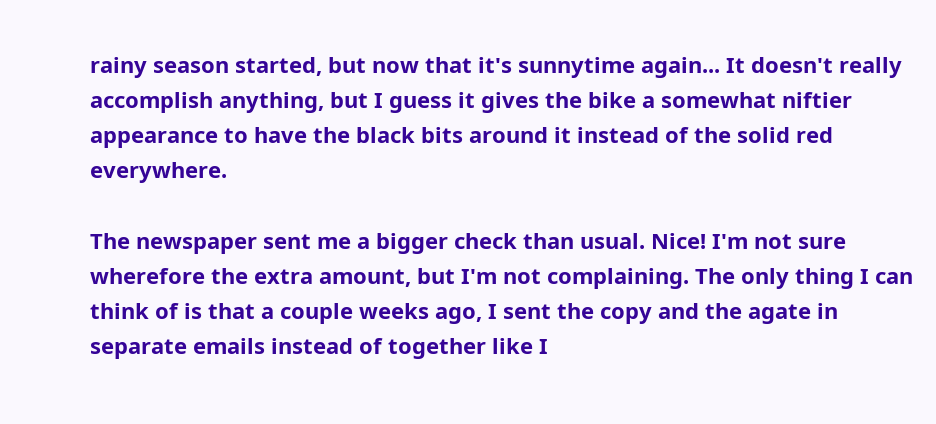rainy season started, but now that it's sunnytime again... It doesn't really accomplish anything, but I guess it gives the bike a somewhat niftier appearance to have the black bits around it instead of the solid red everywhere.

The newspaper sent me a bigger check than usual. Nice! I'm not sure wherefore the extra amount, but I'm not complaining. The only thing I can think of is that a couple weeks ago, I sent the copy and the agate in separate emails instead of together like I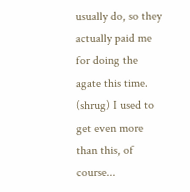usually do, so they actually paid me for doing the agate this time. (shrug) I used to get even more than this, of course...